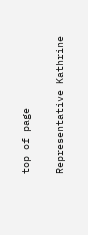top of page

Representative Kathrine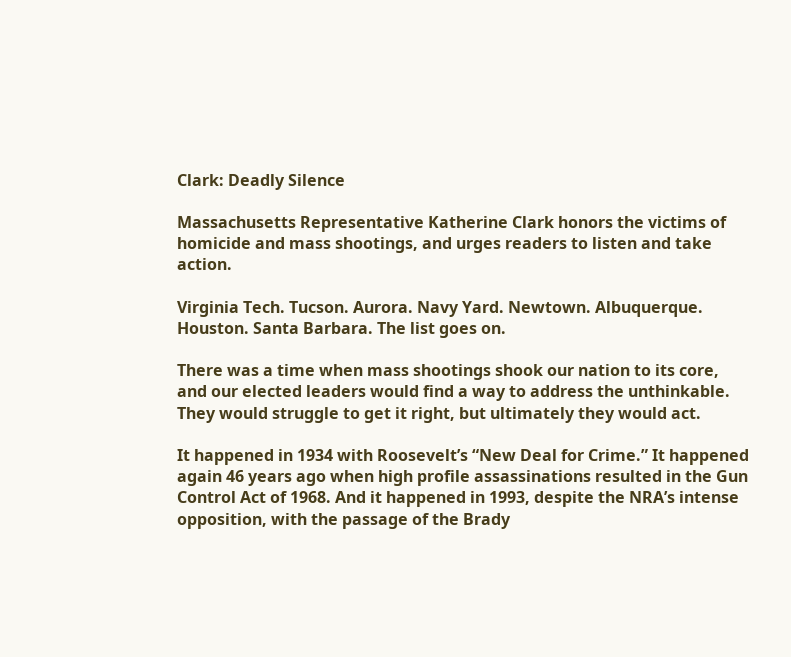Clark: Deadly Silence

Massachusetts Representative Katherine Clark honors the victims of homicide and mass shootings, and urges readers to listen and take action.

Virginia Tech. Tucson. Aurora. Navy Yard. Newtown. Albuquerque. Houston. Santa Barbara. The list goes on.

There was a time when mass shootings shook our nation to its core, and our elected leaders would find a way to address the unthinkable. They would struggle to get it right, but ultimately they would act.

It happened in 1934 with Roosevelt’s “New Deal for Crime.” It happened again 46 years ago when high profile assassinations resulted in the Gun Control Act of 1968. And it happened in 1993, despite the NRA’s intense opposition, with the passage of the Brady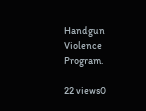Handgun Violence Program.

22 views0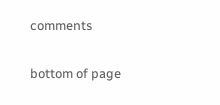comments


bottom of page